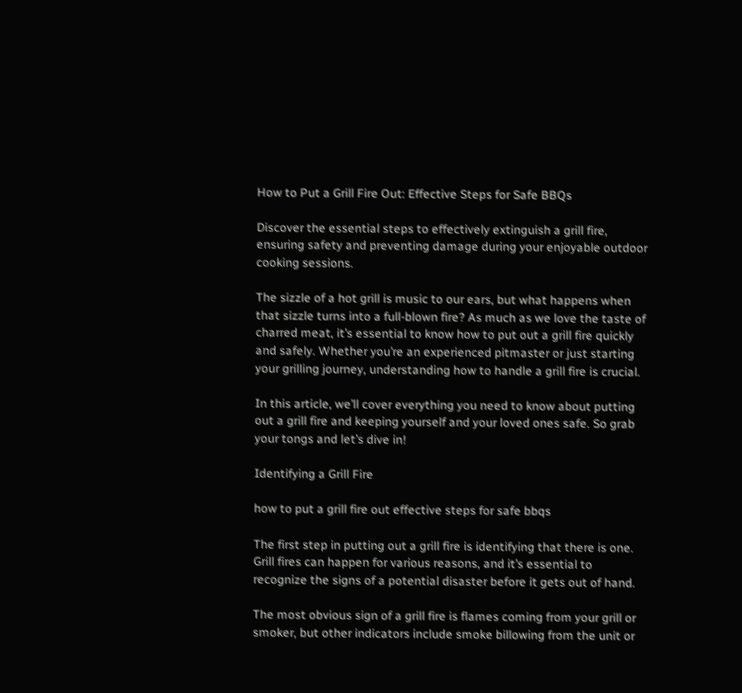How to Put a Grill Fire Out: Effective Steps for Safe BBQs

Discover the essential steps to effectively extinguish a grill fire, ensuring safety and preventing damage during your enjoyable outdoor cooking sessions.

The sizzle of a hot grill is music to our ears, but what happens when that sizzle turns into a full-blown fire? As much as we love the taste of charred meat, it’s essential to know how to put out a grill fire quickly and safely. Whether you’re an experienced pitmaster or just starting your grilling journey, understanding how to handle a grill fire is crucial.

In this article, we’ll cover everything you need to know about putting out a grill fire and keeping yourself and your loved ones safe. So grab your tongs and let’s dive in!

Identifying a Grill Fire

how to put a grill fire out effective steps for safe bbqs

The first step in putting out a grill fire is identifying that there is one. Grill fires can happen for various reasons, and it’s essential to recognize the signs of a potential disaster before it gets out of hand.

The most obvious sign of a grill fire is flames coming from your grill or smoker, but other indicators include smoke billowing from the unit or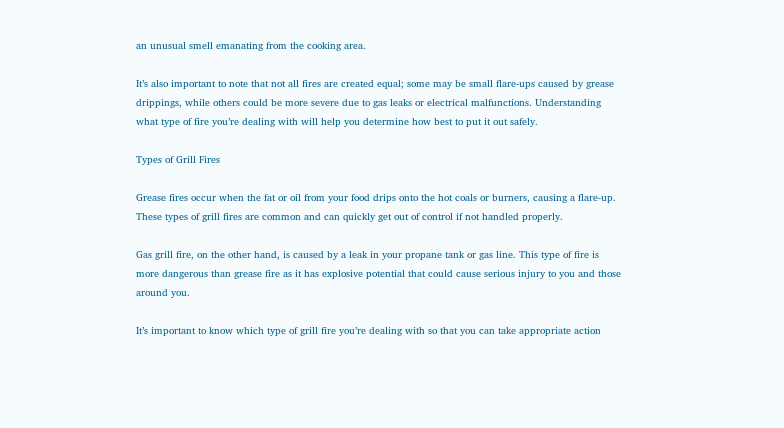an unusual smell emanating from the cooking area.

It’s also important to note that not all fires are created equal; some may be small flare-ups caused by grease drippings, while others could be more severe due to gas leaks or electrical malfunctions. Understanding what type of fire you’re dealing with will help you determine how best to put it out safely.

Types of Grill Fires

Grease fires occur when the fat or oil from your food drips onto the hot coals or burners, causing a flare-up. These types of grill fires are common and can quickly get out of control if not handled properly.

Gas grill fire, on the other hand, is caused by a leak in your propane tank or gas line. This type of fire is more dangerous than grease fire as it has explosive potential that could cause serious injury to you and those around you.

It’s important to know which type of grill fire you’re dealing with so that you can take appropriate action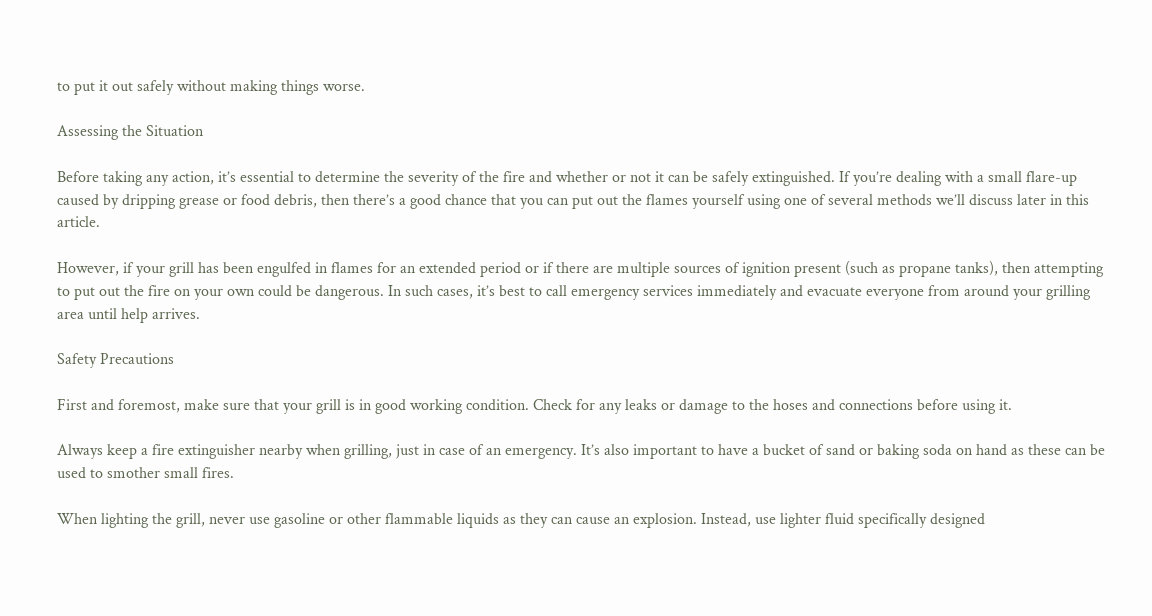to put it out safely without making things worse.

Assessing the Situation

Before taking any action, it’s essential to determine the severity of the fire and whether or not it can be safely extinguished. If you’re dealing with a small flare-up caused by dripping grease or food debris, then there’s a good chance that you can put out the flames yourself using one of several methods we’ll discuss later in this article.

However, if your grill has been engulfed in flames for an extended period or if there are multiple sources of ignition present (such as propane tanks), then attempting to put out the fire on your own could be dangerous. In such cases, it’s best to call emergency services immediately and evacuate everyone from around your grilling area until help arrives.

Safety Precautions

First and foremost, make sure that your grill is in good working condition. Check for any leaks or damage to the hoses and connections before using it.

Always keep a fire extinguisher nearby when grilling, just in case of an emergency. It’s also important to have a bucket of sand or baking soda on hand as these can be used to smother small fires.

When lighting the grill, never use gasoline or other flammable liquids as they can cause an explosion. Instead, use lighter fluid specifically designed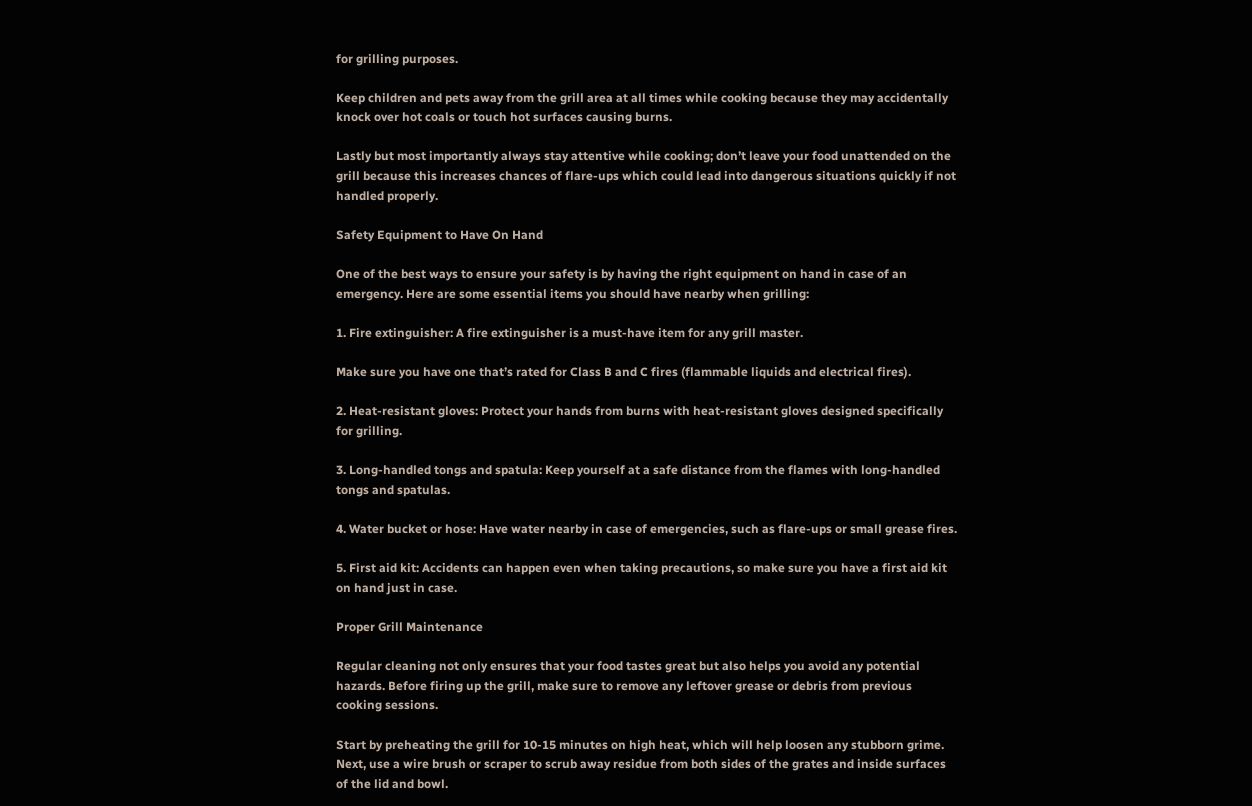for grilling purposes.

Keep children and pets away from the grill area at all times while cooking because they may accidentally knock over hot coals or touch hot surfaces causing burns.

Lastly but most importantly always stay attentive while cooking; don’t leave your food unattended on the grill because this increases chances of flare-ups which could lead into dangerous situations quickly if not handled properly.

Safety Equipment to Have On Hand

One of the best ways to ensure your safety is by having the right equipment on hand in case of an emergency. Here are some essential items you should have nearby when grilling:

1. Fire extinguisher: A fire extinguisher is a must-have item for any grill master.

Make sure you have one that’s rated for Class B and C fires (flammable liquids and electrical fires).

2. Heat-resistant gloves: Protect your hands from burns with heat-resistant gloves designed specifically for grilling.

3. Long-handled tongs and spatula: Keep yourself at a safe distance from the flames with long-handled tongs and spatulas.

4. Water bucket or hose: Have water nearby in case of emergencies, such as flare-ups or small grease fires.

5. First aid kit: Accidents can happen even when taking precautions, so make sure you have a first aid kit on hand just in case.

Proper Grill Maintenance

Regular cleaning not only ensures that your food tastes great but also helps you avoid any potential hazards. Before firing up the grill, make sure to remove any leftover grease or debris from previous cooking sessions.

Start by preheating the grill for 10-15 minutes on high heat, which will help loosen any stubborn grime. Next, use a wire brush or scraper to scrub away residue from both sides of the grates and inside surfaces of the lid and bowl.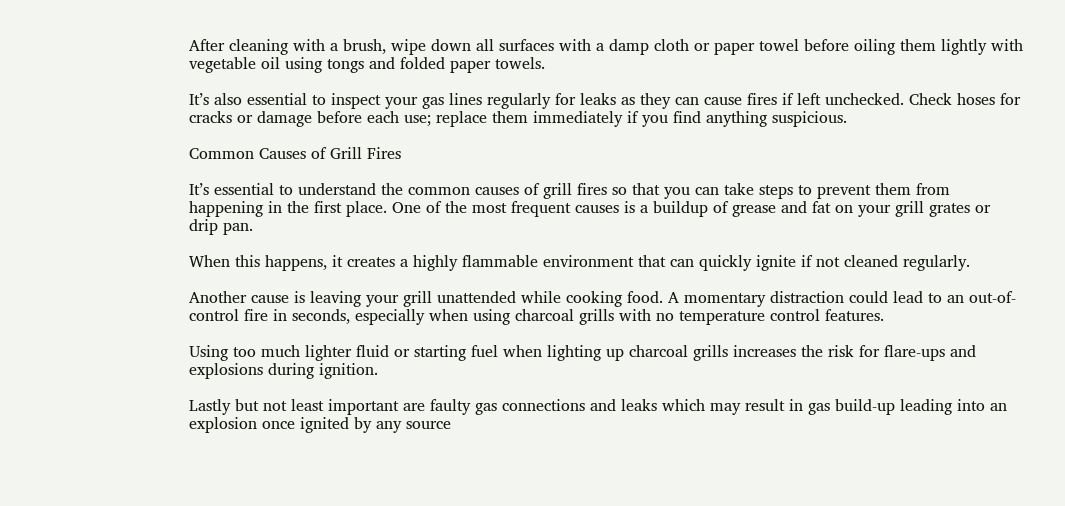After cleaning with a brush, wipe down all surfaces with a damp cloth or paper towel before oiling them lightly with vegetable oil using tongs and folded paper towels.

It’s also essential to inspect your gas lines regularly for leaks as they can cause fires if left unchecked. Check hoses for cracks or damage before each use; replace them immediately if you find anything suspicious.

Common Causes of Grill Fires

It’s essential to understand the common causes of grill fires so that you can take steps to prevent them from happening in the first place. One of the most frequent causes is a buildup of grease and fat on your grill grates or drip pan.

When this happens, it creates a highly flammable environment that can quickly ignite if not cleaned regularly.

Another cause is leaving your grill unattended while cooking food. A momentary distraction could lead to an out-of-control fire in seconds, especially when using charcoal grills with no temperature control features.

Using too much lighter fluid or starting fuel when lighting up charcoal grills increases the risk for flare-ups and explosions during ignition.

Lastly but not least important are faulty gas connections and leaks which may result in gas build-up leading into an explosion once ignited by any source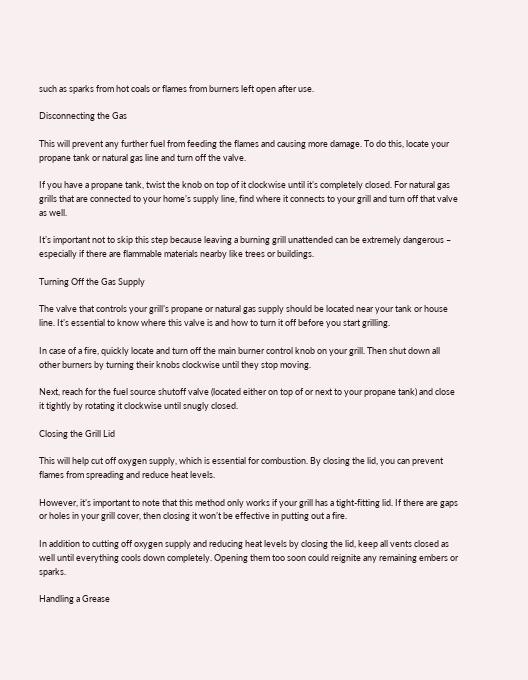such as sparks from hot coals or flames from burners left open after use.

Disconnecting the Gas

This will prevent any further fuel from feeding the flames and causing more damage. To do this, locate your propane tank or natural gas line and turn off the valve.

If you have a propane tank, twist the knob on top of it clockwise until it’s completely closed. For natural gas grills that are connected to your home’s supply line, find where it connects to your grill and turn off that valve as well.

It’s important not to skip this step because leaving a burning grill unattended can be extremely dangerous – especially if there are flammable materials nearby like trees or buildings.

Turning Off the Gas Supply

The valve that controls your grill’s propane or natural gas supply should be located near your tank or house line. It’s essential to know where this valve is and how to turn it off before you start grilling.

In case of a fire, quickly locate and turn off the main burner control knob on your grill. Then shut down all other burners by turning their knobs clockwise until they stop moving.

Next, reach for the fuel source shutoff valve (located either on top of or next to your propane tank) and close it tightly by rotating it clockwise until snugly closed.

Closing the Grill Lid

This will help cut off oxygen supply, which is essential for combustion. By closing the lid, you can prevent flames from spreading and reduce heat levels.

However, it’s important to note that this method only works if your grill has a tight-fitting lid. If there are gaps or holes in your grill cover, then closing it won’t be effective in putting out a fire.

In addition to cutting off oxygen supply and reducing heat levels by closing the lid, keep all vents closed as well until everything cools down completely. Opening them too soon could reignite any remaining embers or sparks.

Handling a Grease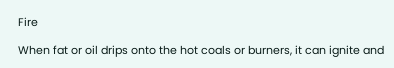Fire

When fat or oil drips onto the hot coals or burners, it can ignite and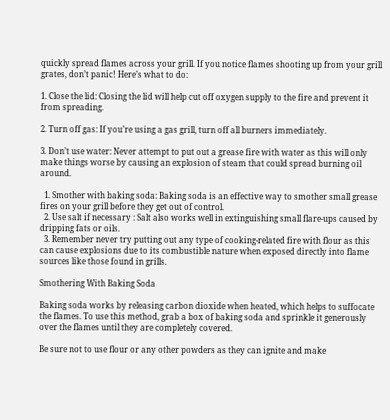quickly spread flames across your grill. If you notice flames shooting up from your grill grates, don’t panic! Here’s what to do:

1. Close the lid: Closing the lid will help cut off oxygen supply to the fire and prevent it from spreading.

2. Turn off gas: If you’re using a gas grill, turn off all burners immediately.

3. Don’t use water: Never attempt to put out a grease fire with water as this will only make things worse by causing an explosion of steam that could spread burning oil around.

  1. Smother with baking soda: Baking soda is an effective way to smother small grease fires on your grill before they get out of control.
  2. Use salt if necessary : Salt also works well in extinguishing small flare-ups caused by dripping fats or oils.
  3. Remember never try putting out any type of cooking-related fire with flour as this can cause explosions due to its combustible nature when exposed directly into flame sources like those found in grills.

Smothering With Baking Soda

Baking soda works by releasing carbon dioxide when heated, which helps to suffocate the flames. To use this method, grab a box of baking soda and sprinkle it generously over the flames until they are completely covered.

Be sure not to use flour or any other powders as they can ignite and make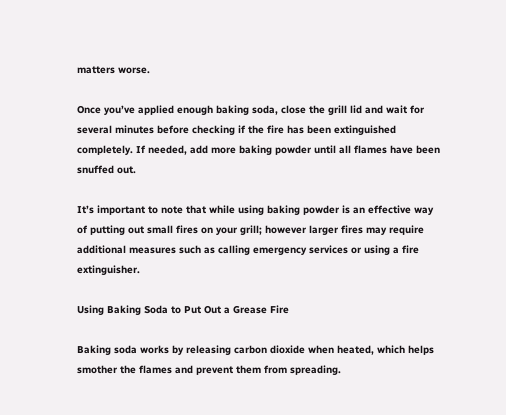matters worse.

Once you’ve applied enough baking soda, close the grill lid and wait for several minutes before checking if the fire has been extinguished completely. If needed, add more baking powder until all flames have been snuffed out.

It’s important to note that while using baking powder is an effective way of putting out small fires on your grill; however larger fires may require additional measures such as calling emergency services or using a fire extinguisher.

Using Baking Soda to Put Out a Grease Fire

Baking soda works by releasing carbon dioxide when heated, which helps smother the flames and prevent them from spreading.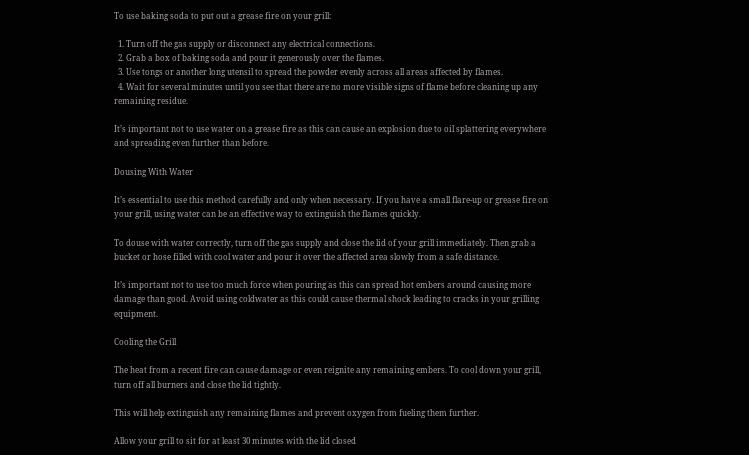To use baking soda to put out a grease fire on your grill:

  1. Turn off the gas supply or disconnect any electrical connections.
  2. Grab a box of baking soda and pour it generously over the flames.
  3. Use tongs or another long utensil to spread the powder evenly across all areas affected by flames.
  4. Wait for several minutes until you see that there are no more visible signs of flame before cleaning up any remaining residue.

It’s important not to use water on a grease fire as this can cause an explosion due to oil splattering everywhere and spreading even further than before.

Dousing With Water

It’s essential to use this method carefully and only when necessary. If you have a small flare-up or grease fire on your grill, using water can be an effective way to extinguish the flames quickly.

To douse with water correctly, turn off the gas supply and close the lid of your grill immediately. Then grab a bucket or hose filled with cool water and pour it over the affected area slowly from a safe distance.

It’s important not to use too much force when pouring as this can spread hot embers around causing more damage than good. Avoid using coldwater as this could cause thermal shock leading to cracks in your grilling equipment.

Cooling the Grill

The heat from a recent fire can cause damage or even reignite any remaining embers. To cool down your grill, turn off all burners and close the lid tightly.

This will help extinguish any remaining flames and prevent oxygen from fueling them further.

Allow your grill to sit for at least 30 minutes with the lid closed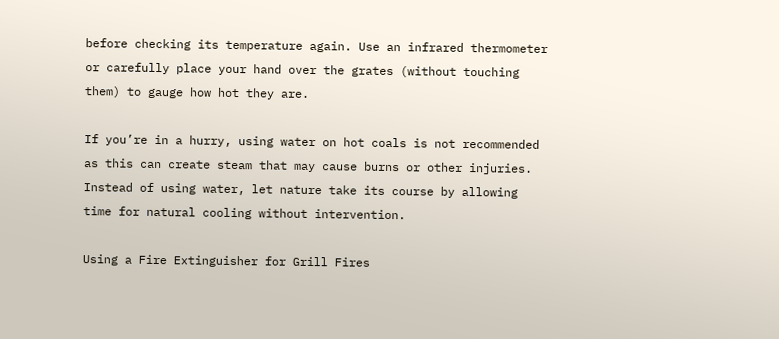before checking its temperature again. Use an infrared thermometer or carefully place your hand over the grates (without touching them) to gauge how hot they are.

If you’re in a hurry, using water on hot coals is not recommended as this can create steam that may cause burns or other injuries. Instead of using water, let nature take its course by allowing time for natural cooling without intervention.

Using a Fire Extinguisher for Grill Fires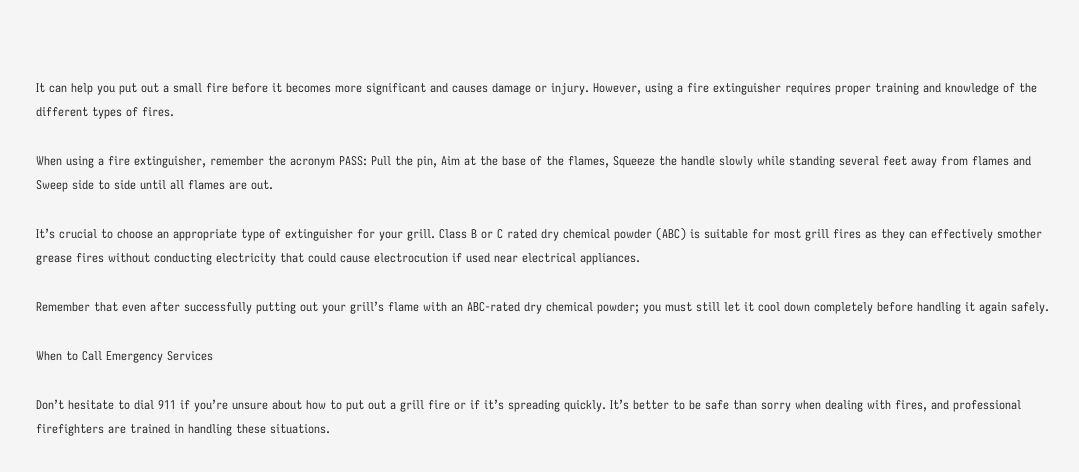It can help you put out a small fire before it becomes more significant and causes damage or injury. However, using a fire extinguisher requires proper training and knowledge of the different types of fires.

When using a fire extinguisher, remember the acronym PASS: Pull the pin, Aim at the base of the flames, Squeeze the handle slowly while standing several feet away from flames and Sweep side to side until all flames are out.

It’s crucial to choose an appropriate type of extinguisher for your grill. Class B or C rated dry chemical powder (ABC) is suitable for most grill fires as they can effectively smother grease fires without conducting electricity that could cause electrocution if used near electrical appliances.

Remember that even after successfully putting out your grill’s flame with an ABC-rated dry chemical powder; you must still let it cool down completely before handling it again safely.

When to Call Emergency Services

Don’t hesitate to dial 911 if you’re unsure about how to put out a grill fire or if it’s spreading quickly. It’s better to be safe than sorry when dealing with fires, and professional firefighters are trained in handling these situations.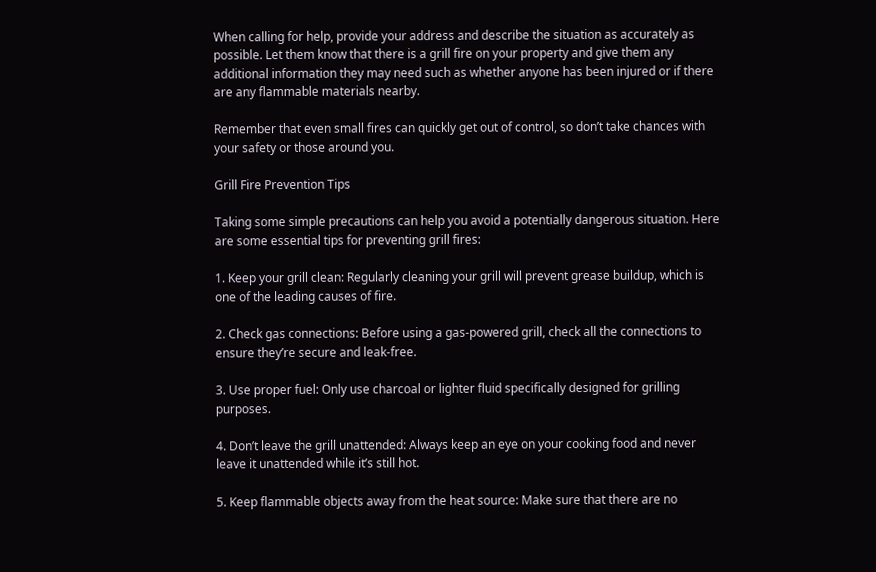When calling for help, provide your address and describe the situation as accurately as possible. Let them know that there is a grill fire on your property and give them any additional information they may need such as whether anyone has been injured or if there are any flammable materials nearby.

Remember that even small fires can quickly get out of control, so don’t take chances with your safety or those around you.

Grill Fire Prevention Tips

Taking some simple precautions can help you avoid a potentially dangerous situation. Here are some essential tips for preventing grill fires:

1. Keep your grill clean: Regularly cleaning your grill will prevent grease buildup, which is one of the leading causes of fire.

2. Check gas connections: Before using a gas-powered grill, check all the connections to ensure they’re secure and leak-free.

3. Use proper fuel: Only use charcoal or lighter fluid specifically designed for grilling purposes.

4. Don’t leave the grill unattended: Always keep an eye on your cooking food and never leave it unattended while it’s still hot.

5. Keep flammable objects away from the heat source: Make sure that there are no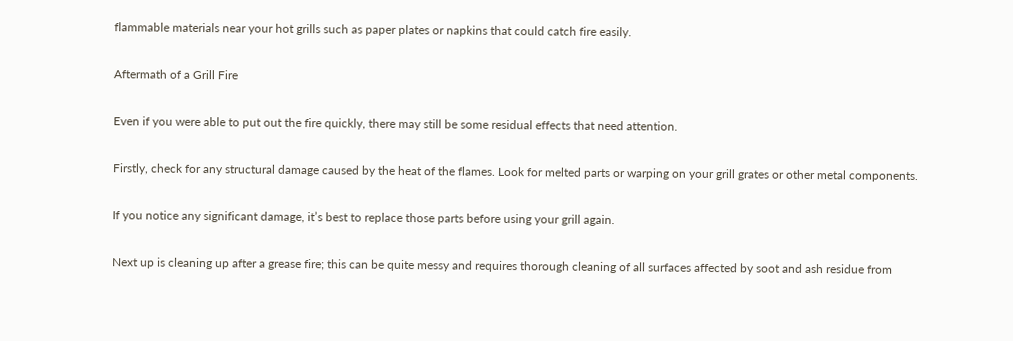flammable materials near your hot grills such as paper plates or napkins that could catch fire easily.

Aftermath of a Grill Fire

Even if you were able to put out the fire quickly, there may still be some residual effects that need attention.

Firstly, check for any structural damage caused by the heat of the flames. Look for melted parts or warping on your grill grates or other metal components.

If you notice any significant damage, it’s best to replace those parts before using your grill again.

Next up is cleaning up after a grease fire; this can be quite messy and requires thorough cleaning of all surfaces affected by soot and ash residue from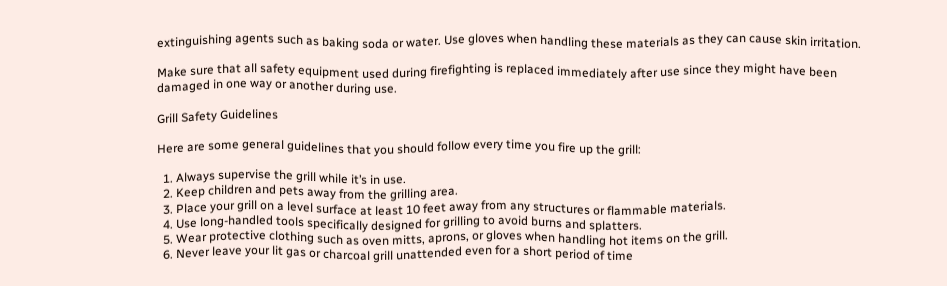extinguishing agents such as baking soda or water. Use gloves when handling these materials as they can cause skin irritation.

Make sure that all safety equipment used during firefighting is replaced immediately after use since they might have been damaged in one way or another during use.

Grill Safety Guidelines

Here are some general guidelines that you should follow every time you fire up the grill:

  1. Always supervise the grill while it’s in use.
  2. Keep children and pets away from the grilling area.
  3. Place your grill on a level surface at least 10 feet away from any structures or flammable materials.
  4. Use long-handled tools specifically designed for grilling to avoid burns and splatters.
  5. Wear protective clothing such as oven mitts, aprons, or gloves when handling hot items on the grill.
  6. Never leave your lit gas or charcoal grill unattended even for a short period of time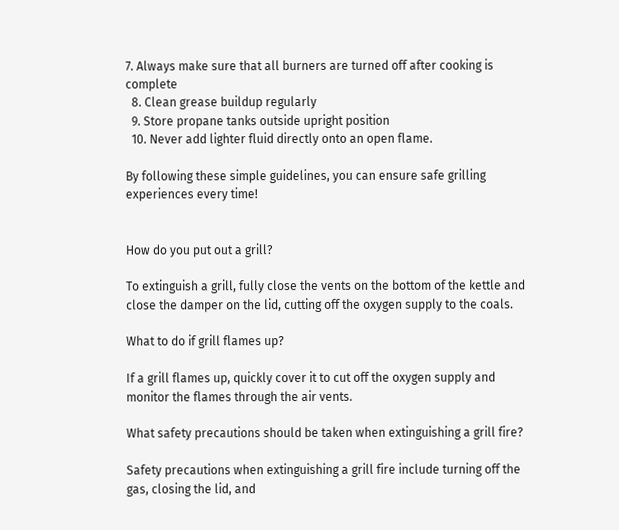7. Always make sure that all burners are turned off after cooking is complete
  8. Clean grease buildup regularly
  9. Store propane tanks outside upright position
  10. Never add lighter fluid directly onto an open flame.

By following these simple guidelines, you can ensure safe grilling experiences every time!


How do you put out a grill?

To extinguish a grill, fully close the vents on the bottom of the kettle and close the damper on the lid, cutting off the oxygen supply to the coals.

What to do if grill flames up?

If a grill flames up, quickly cover it to cut off the oxygen supply and monitor the flames through the air vents.

What safety precautions should be taken when extinguishing a grill fire?

Safety precautions when extinguishing a grill fire include turning off the gas, closing the lid, and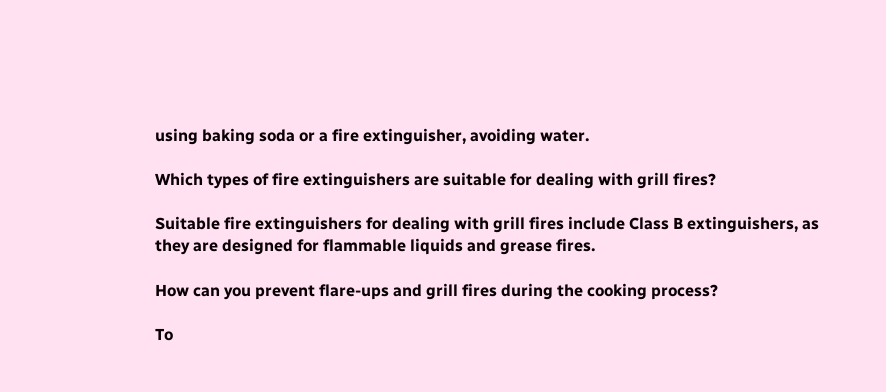using baking soda or a fire extinguisher, avoiding water.

Which types of fire extinguishers are suitable for dealing with grill fires?

Suitable fire extinguishers for dealing with grill fires include Class B extinguishers, as they are designed for flammable liquids and grease fires.

How can you prevent flare-ups and grill fires during the cooking process?

To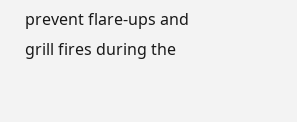prevent flare-ups and grill fires during the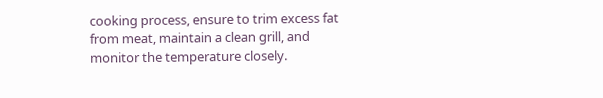cooking process, ensure to trim excess fat from meat, maintain a clean grill, and monitor the temperature closely.